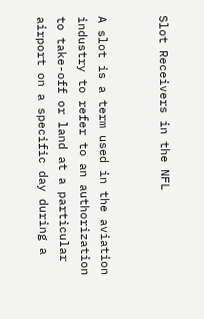Slot Receivers in the NFL


A slot is a term used in the aviation industry to refer to an authorization to take-off or land at a particular airport on a specific day during a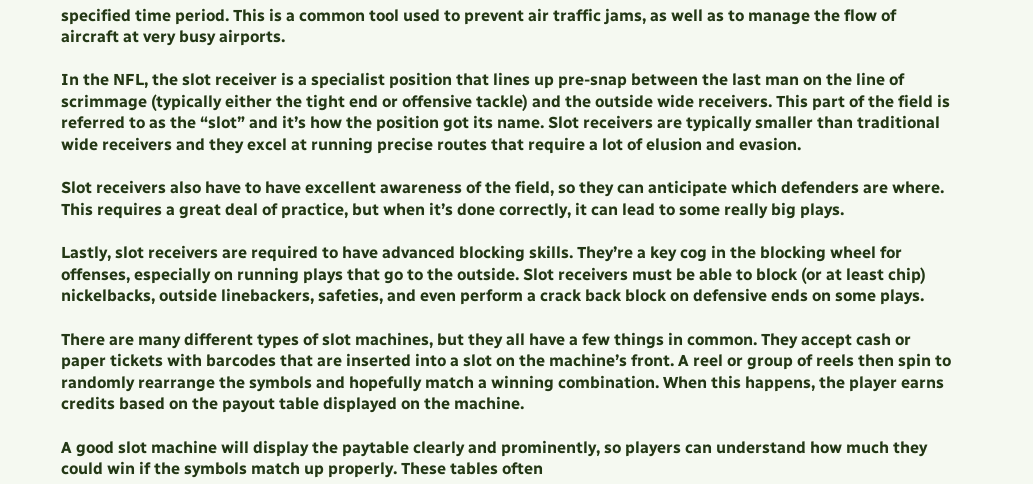specified time period. This is a common tool used to prevent air traffic jams, as well as to manage the flow of aircraft at very busy airports.

In the NFL, the slot receiver is a specialist position that lines up pre-snap between the last man on the line of scrimmage (typically either the tight end or offensive tackle) and the outside wide receivers. This part of the field is referred to as the “slot” and it’s how the position got its name. Slot receivers are typically smaller than traditional wide receivers and they excel at running precise routes that require a lot of elusion and evasion.

Slot receivers also have to have excellent awareness of the field, so they can anticipate which defenders are where. This requires a great deal of practice, but when it’s done correctly, it can lead to some really big plays.

Lastly, slot receivers are required to have advanced blocking skills. They’re a key cog in the blocking wheel for offenses, especially on running plays that go to the outside. Slot receivers must be able to block (or at least chip) nickelbacks, outside linebackers, safeties, and even perform a crack back block on defensive ends on some plays.

There are many different types of slot machines, but they all have a few things in common. They accept cash or paper tickets with barcodes that are inserted into a slot on the machine’s front. A reel or group of reels then spin to randomly rearrange the symbols and hopefully match a winning combination. When this happens, the player earns credits based on the payout table displayed on the machine.

A good slot machine will display the paytable clearly and prominently, so players can understand how much they could win if the symbols match up properly. These tables often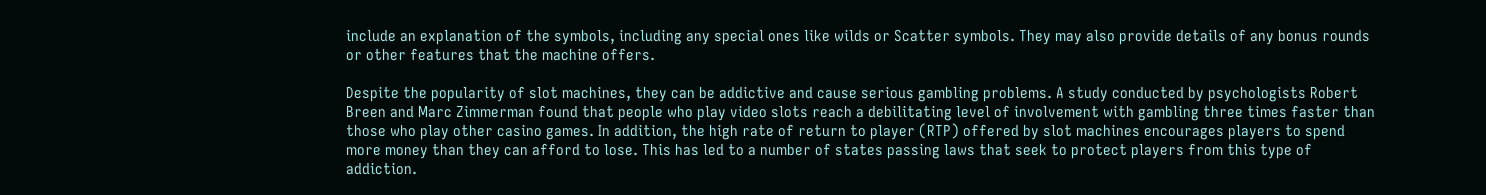include an explanation of the symbols, including any special ones like wilds or Scatter symbols. They may also provide details of any bonus rounds or other features that the machine offers.

Despite the popularity of slot machines, they can be addictive and cause serious gambling problems. A study conducted by psychologists Robert Breen and Marc Zimmerman found that people who play video slots reach a debilitating level of involvement with gambling three times faster than those who play other casino games. In addition, the high rate of return to player (RTP) offered by slot machines encourages players to spend more money than they can afford to lose. This has led to a number of states passing laws that seek to protect players from this type of addiction.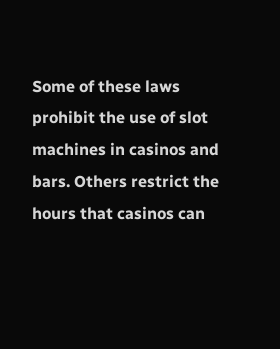Some of these laws prohibit the use of slot machines in casinos and bars. Others restrict the hours that casinos can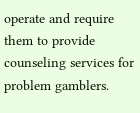operate and require them to provide counseling services for problem gamblers.